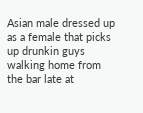Asian male dressed up as a female that picks up drunkin guys walking home from the bar late at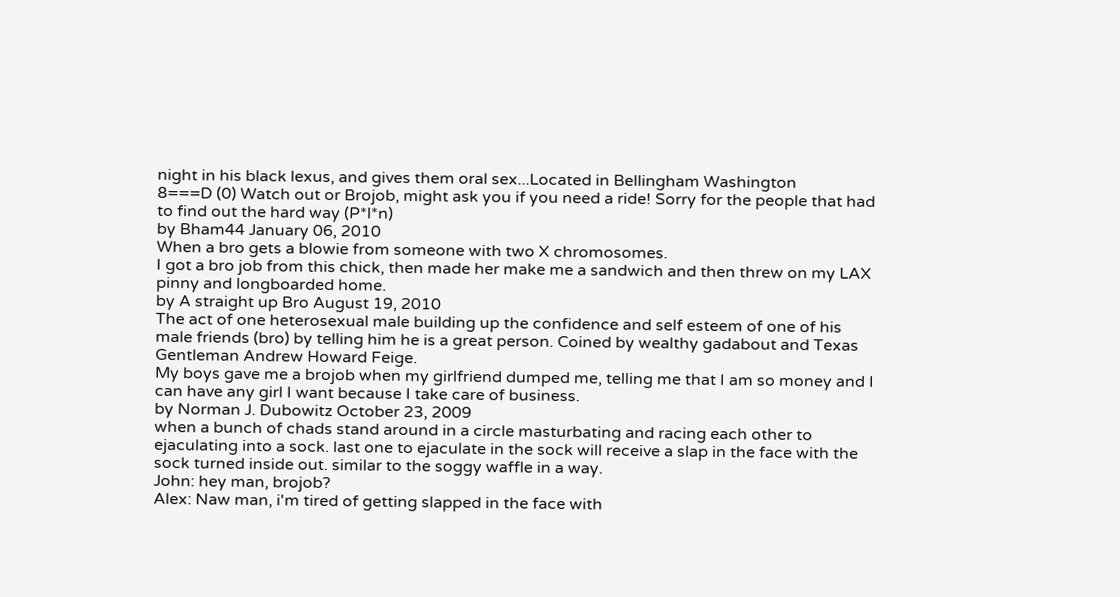night in his black lexus, and gives them oral sex...Located in Bellingham Washington
8===D (0) Watch out or Brojob, might ask you if you need a ride! Sorry for the people that had to find out the hard way (P*l*n)
by Bham44 January 06, 2010
When a bro gets a blowie from someone with two X chromosomes.
I got a bro job from this chick, then made her make me a sandwich and then threw on my LAX pinny and longboarded home.
by A straight up Bro August 19, 2010
The act of one heterosexual male building up the confidence and self esteem of one of his male friends (bro) by telling him he is a great person. Coined by wealthy gadabout and Texas Gentleman Andrew Howard Feige.
My boys gave me a brojob when my girlfriend dumped me, telling me that I am so money and I can have any girl I want because I take care of business.
by Norman J. Dubowitz October 23, 2009
when a bunch of chads stand around in a circle masturbating and racing each other to ejaculating into a sock. last one to ejaculate in the sock will receive a slap in the face with the sock turned inside out. similar to the soggy waffle in a way.
John: hey man, brojob?
Alex: Naw man, i'm tired of getting slapped in the face with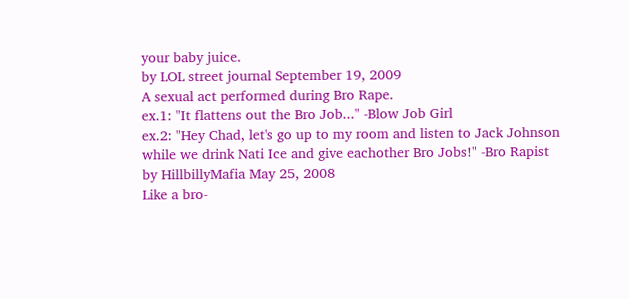your baby juice.
by LOL street journal September 19, 2009
A sexual act performed during Bro Rape.
ex.1: "It flattens out the Bro Job..." -Blow Job Girl
ex.2: "Hey Chad, let's go up to my room and listen to Jack Johnson while we drink Nati Ice and give eachother Bro Jobs!" -Bro Rapist
by HillbillyMafia May 25, 2008
Like a bro-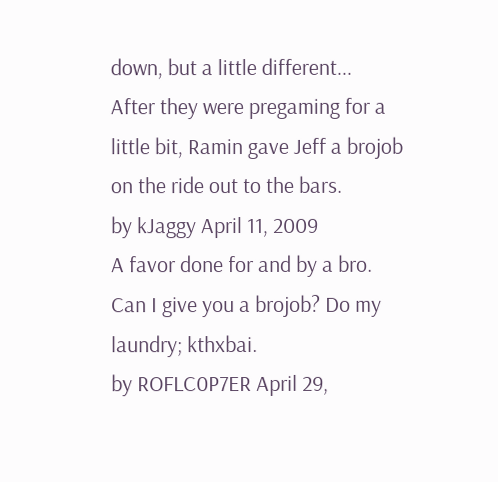down, but a little different...
After they were pregaming for a little bit, Ramin gave Jeff a brojob on the ride out to the bars.
by kJaggy April 11, 2009
A favor done for and by a bro.
Can I give you a brojob? Do my laundry; kthxbai.
by ROFLC0P7ER April 29,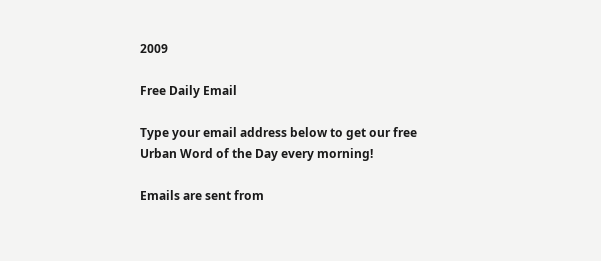2009

Free Daily Email

Type your email address below to get our free Urban Word of the Day every morning!

Emails are sent from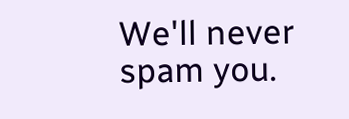We'll never spam you.